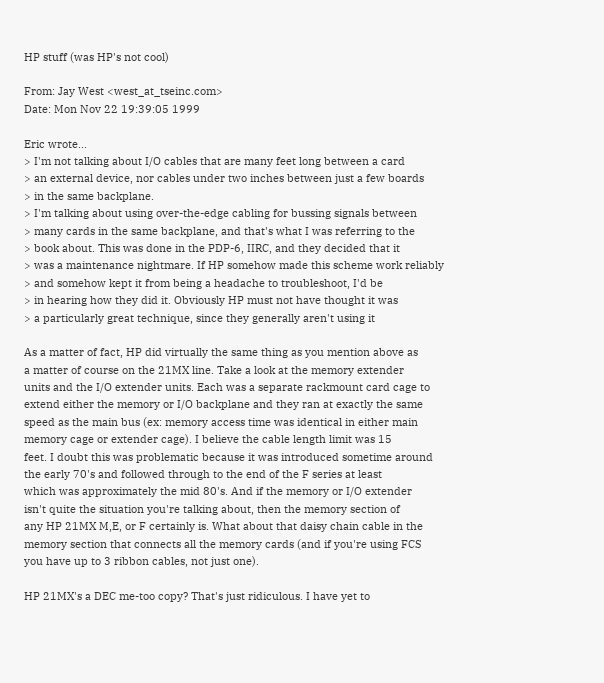HP stuff (was HP's not cool)

From: Jay West <west_at_tseinc.com>
Date: Mon Nov 22 19:39:05 1999

Eric wrote...
> I'm not talking about I/O cables that are many feet long between a card
> an external device, nor cables under two inches between just a few boards
> in the same backplane.
> I'm talking about using over-the-edge cabling for bussing signals between
> many cards in the same backplane, and that's what I was referring to the
> book about. This was done in the PDP-6, IIRC, and they decided that it
> was a maintenance nightmare. If HP somehow made this scheme work reliably
> and somehow kept it from being a headache to troubleshoot, I'd be
> in hearing how they did it. Obviously HP must not have thought it was
> a particularly great technique, since they generally aren't using it

As a matter of fact, HP did virtually the same thing as you mention above as
a matter of course on the 21MX line. Take a look at the memory extender
units and the I/O extender units. Each was a separate rackmount card cage to
extend either the memory or I/O backplane and they ran at exactly the same
speed as the main bus (ex: memory access time was identical in either main
memory cage or extender cage). I believe the cable length limit was 15
feet. I doubt this was problematic because it was introduced sometime around
the early 70's and followed through to the end of the F series at least
which was approximately the mid 80's. And if the memory or I/O extender
isn't quite the situation you're talking about, then the memory section of
any HP 21MX M,E, or F certainly is. What about that daisy chain cable in the
memory section that connects all the memory cards (and if you're using FCS
you have up to 3 ribbon cables, not just one).

HP 21MX's a DEC me-too copy? That's just ridiculous. I have yet to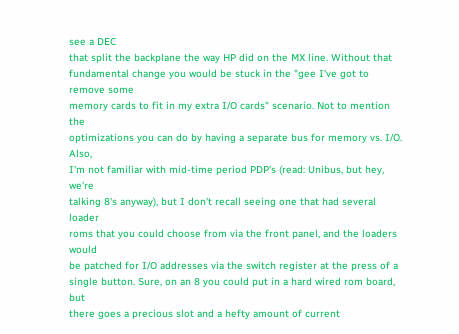see a DEC
that split the backplane the way HP did on the MX line. Without that
fundamental change you would be stuck in the "gee I've got to remove some
memory cards to fit in my extra I/O cards" scenario. Not to mention the
optimizations you can do by having a separate bus for memory vs. I/O. Also,
I'm not familiar with mid-time period PDP's (read: Unibus, but hey, we're
talking 8's anyway), but I don't recall seeing one that had several loader
roms that you could choose from via the front panel, and the loaders would
be patched for I/O addresses via the switch register at the press of a
single button. Sure, on an 8 you could put in a hard wired rom board, but
there goes a precious slot and a hefty amount of current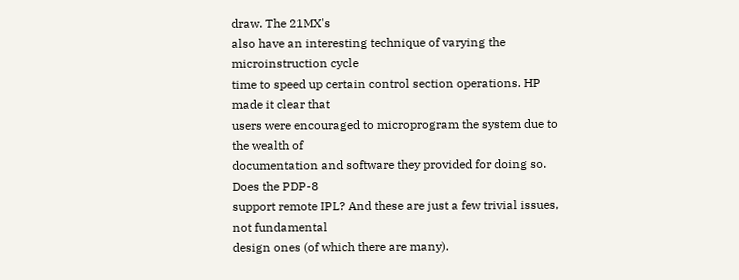draw. The 21MX's
also have an interesting technique of varying the microinstruction cycle
time to speed up certain control section operations. HP made it clear that
users were encouraged to microprogram the system due to the wealth of
documentation and software they provided for doing so. Does the PDP-8
support remote IPL? And these are just a few trivial issues, not fundamental
design ones (of which there are many).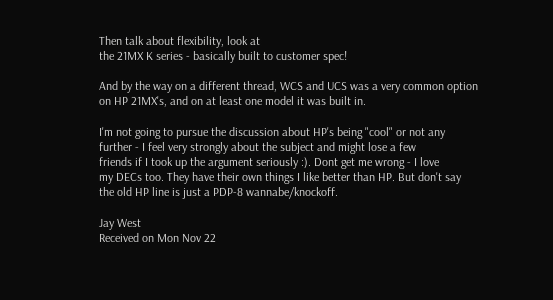Then talk about flexibility, look at
the 21MX K series - basically built to customer spec!

And by the way on a different thread, WCS and UCS was a very common option
on HP 21MX's, and on at least one model it was built in.

I'm not going to pursue the discussion about HP's being "cool" or not any
further - I feel very strongly about the subject and might lose a few
friends if I took up the argument seriously :). Dont get me wrong - I love
my DECs too. They have their own things I like better than HP. But don't say
the old HP line is just a PDP-8 wannabe/knockoff.

Jay West
Received on Mon Nov 22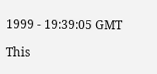1999 - 19:39:05 GMT

This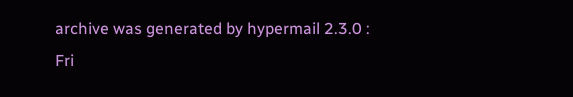archive was generated by hypermail 2.3.0 : Fri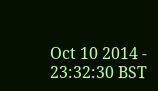Oct 10 2014 - 23:32:30 BST